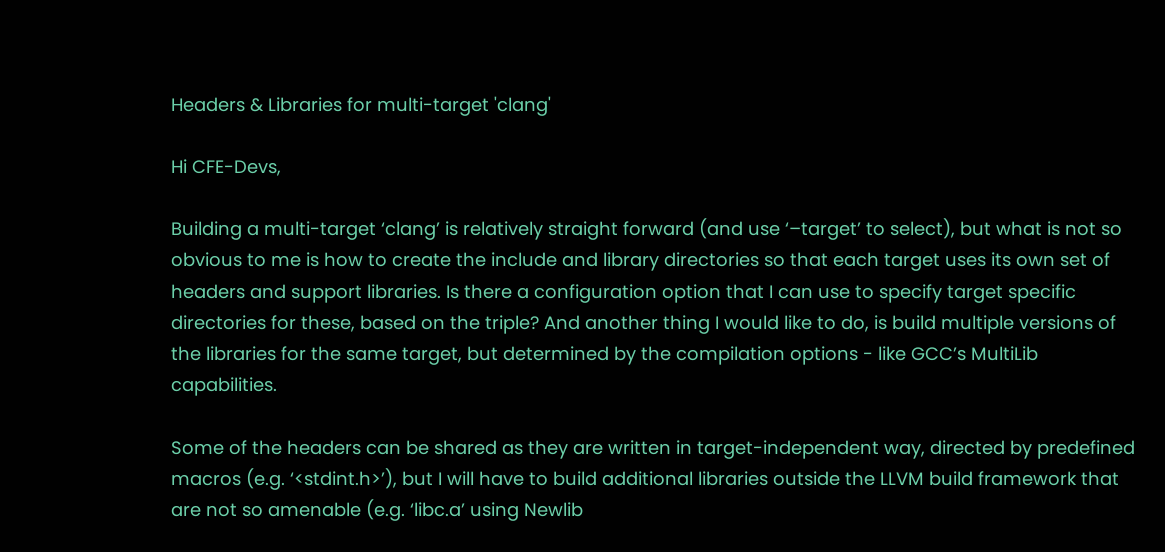Headers & Libraries for multi-target 'clang'

Hi CFE-Devs,

Building a multi-target ‘clang’ is relatively straight forward (and use ‘–target’ to select), but what is not so obvious to me is how to create the include and library directories so that each target uses its own set of headers and support libraries. Is there a configuration option that I can use to specify target specific directories for these, based on the triple? And another thing I would like to do, is build multiple versions of the libraries for the same target, but determined by the compilation options - like GCC’s MultiLib capabilities.

Some of the headers can be shared as they are written in target-independent way, directed by predefined macros (e.g. ‘<stdint.h>’), but I will have to build additional libraries outside the LLVM build framework that are not so amenable (e.g. ‘libc.a’ using Newlib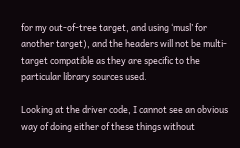for my out-of-tree target, and using ‘musl’ for another target), and the headers will not be multi-target compatible as they are specific to the particular library sources used.

Looking at the driver code, I cannot see an obvious way of doing either of these things without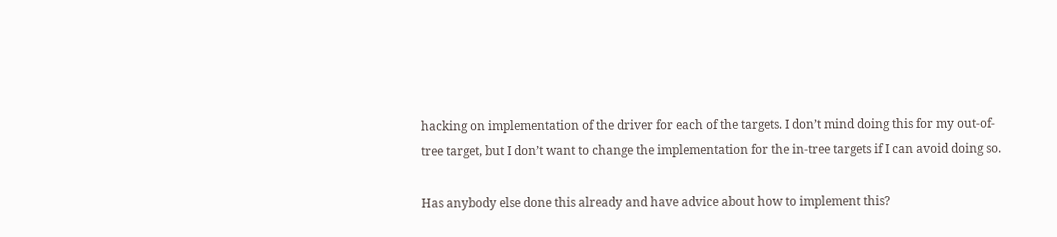hacking on implementation of the driver for each of the targets. I don’t mind doing this for my out-of-tree target, but I don’t want to change the implementation for the in-tree targets if I can avoid doing so.

Has anybody else done this already and have advice about how to implement this?